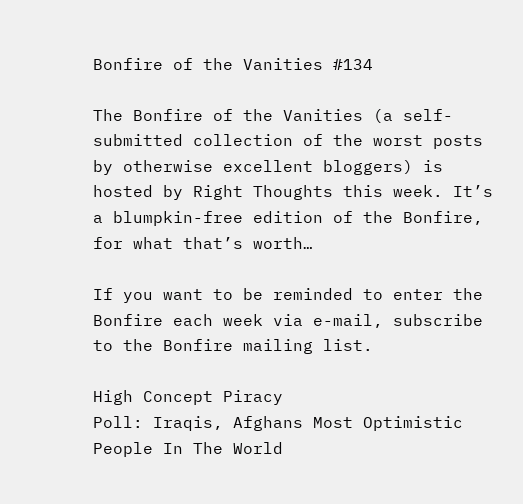Bonfire of the Vanities #134

The Bonfire of the Vanities (a self-submitted collection of the worst posts by otherwise excellent bloggers) is hosted by Right Thoughts this week. It’s a blumpkin-free edition of the Bonfire, for what that’s worth…

If you want to be reminded to enter the Bonfire each week via e-mail, subscribe to the Bonfire mailing list.

High Concept Piracy
Poll: Iraqis, Afghans Most Optimistic People In The World